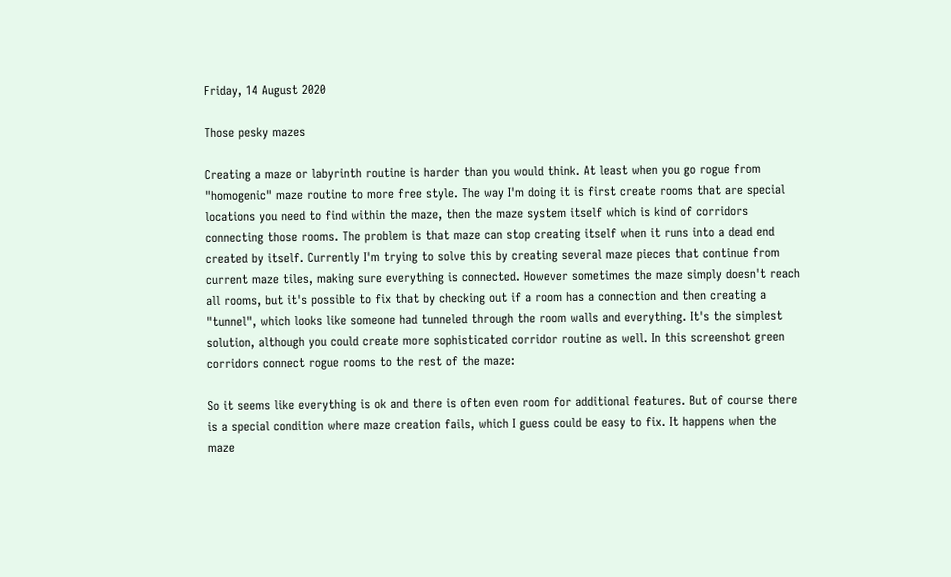Friday, 14 August 2020

Those pesky mazes

Creating a maze or labyrinth routine is harder than you would think. At least when you go rogue from "homogenic" maze routine to more free style. The way I'm doing it is first create rooms that are special locations you need to find within the maze, then the maze system itself which is kind of corridors connecting those rooms. The problem is that maze can stop creating itself when it runs into a dead end created by itself. Currently I'm trying to solve this by creating several maze pieces that continue from current maze tiles, making sure everything is connected. However sometimes the maze simply doesn't reach all rooms, but it's possible to fix that by checking out if a room has a connection and then creating a "tunnel", which looks like someone had tunneled through the room walls and everything. It's the simplest solution, although you could create more sophisticated corridor routine as well. In this screenshot green corridors connect rogue rooms to the rest of the maze:

So it seems like everything is ok and there is often even room for additional features. But of course there is a special condition where maze creation fails, which I guess could be easy to fix. It happens when the maze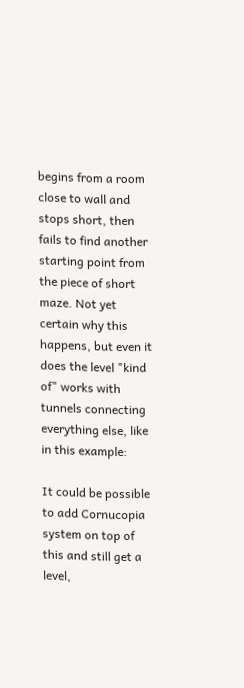begins from a room close to wall and stops short, then fails to find another starting point from the piece of short maze. Not yet certain why this happens, but even it does the level "kind of" works with tunnels connecting everything else, like in this example:

It could be possible to add Cornucopia system on top of this and still get a level,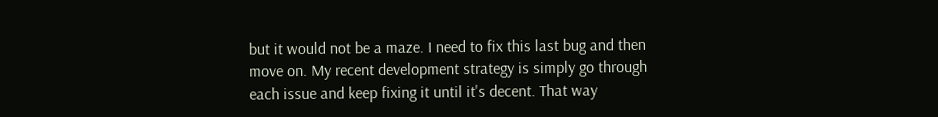but it would not be a maze. I need to fix this last bug and then move on. My recent development strategy is simply go through each issue and keep fixing it until it's decent. That way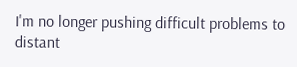I'm no longer pushing difficult problems to distant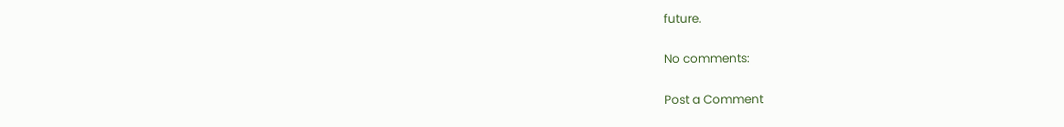future.

No comments:

Post a Comment